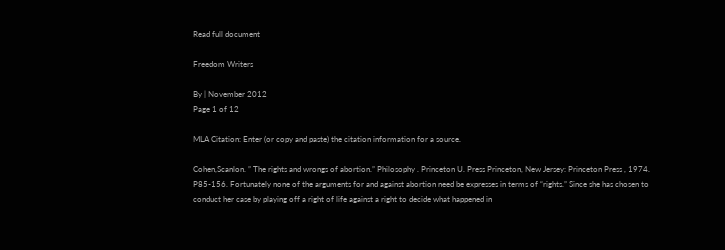Read full document

Freedom Writers

By | November 2012
Page 1 of 12

MLA Citation: Enter (or copy and paste) the citation information for a source.

Cohen,Scanlon. ” The rights and wrongs of abortion.” Philosophy . Princeton U. Press Princeton, New Jersey: Princeton Press , 1974. P85-156. Fortunately none of the arguments for and against abortion need be expresses in terms of “rights.” Since she has chosen to conduct her case by playing off a right of life against a right to decide what happened in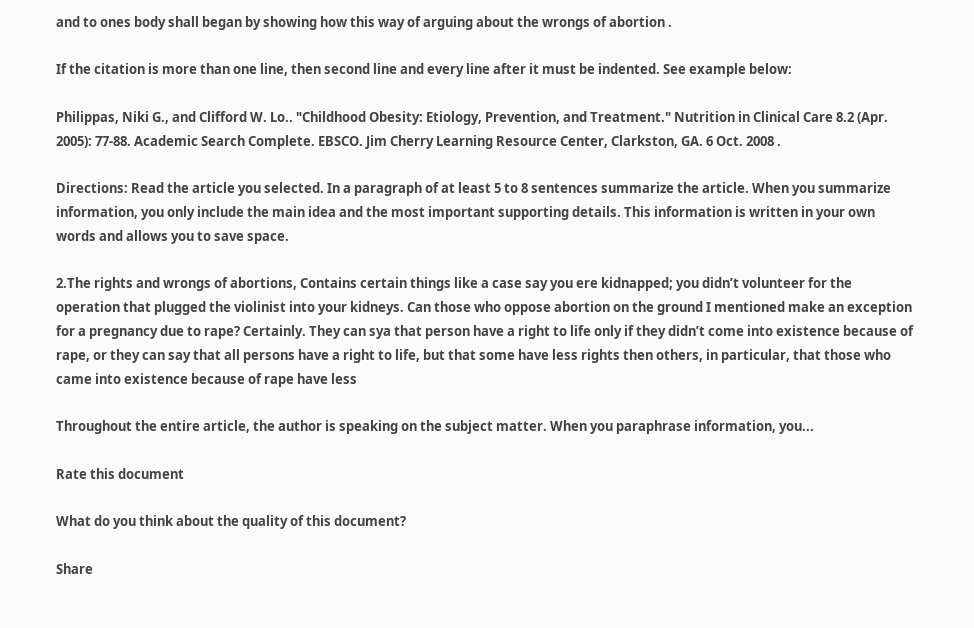and to ones body shall began by showing how this way of arguing about the wrongs of abortion .

If the citation is more than one line, then second line and every line after it must be indented. See example below:

Philippas, Niki G., and Clifford W. Lo.. "Childhood Obesity: Etiology, Prevention, and Treatment." Nutrition in Clinical Care 8.2 (Apr. 2005): 77-88. Academic Search Complete. EBSCO. Jim Cherry Learning Resource Center, Clarkston, GA. 6 Oct. 2008 .

Directions: Read the article you selected. In a paragraph of at least 5 to 8 sentences summarize the article. When you summarize information, you only include the main idea and the most important supporting details. This information is written in your own words and allows you to save space.

2.The rights and wrongs of abortions, Contains certain things like a case say you ere kidnapped; you didn’t volunteer for the operation that plugged the violinist into your kidneys. Can those who oppose abortion on the ground I mentioned make an exception for a pregnancy due to rape? Certainly. They can sya that person have a right to life only if they didn’t come into existence because of rape, or they can say that all persons have a right to life, but that some have less rights then others, in particular, that those who came into existence because of rape have less

Throughout the entire article, the author is speaking on the subject matter. When you paraphrase information, you...

Rate this document

What do you think about the quality of this document?

Share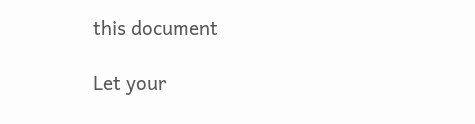this document

Let your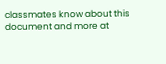classmates know about this document and more at